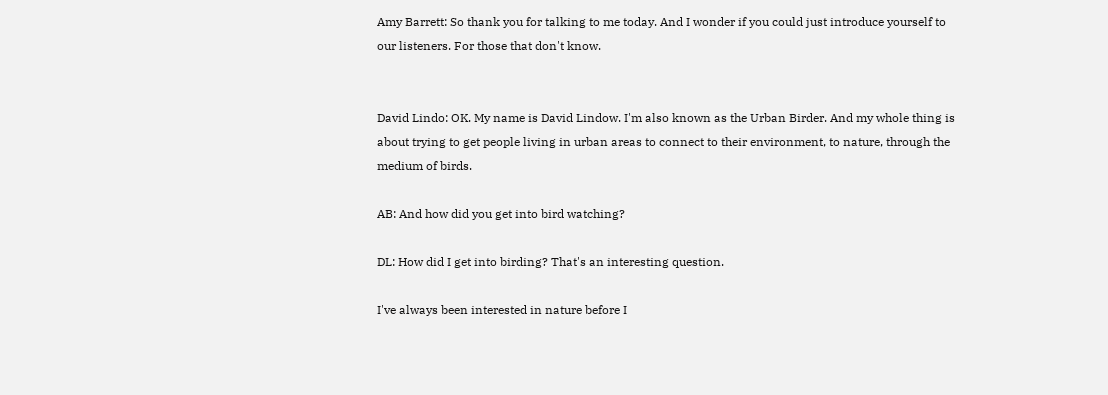Amy Barrett: So thank you for talking to me today. And I wonder if you could just introduce yourself to our listeners. For those that don't know.


David Lindo: OK. My name is David Lindow. I'm also known as the Urban Birder. And my whole thing is about trying to get people living in urban areas to connect to their environment, to nature, through the medium of birds.

AB: And how did you get into bird watching?

DL: How did I get into birding? That's an interesting question.

I've always been interested in nature before I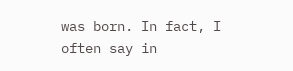was born. In fact, I often say in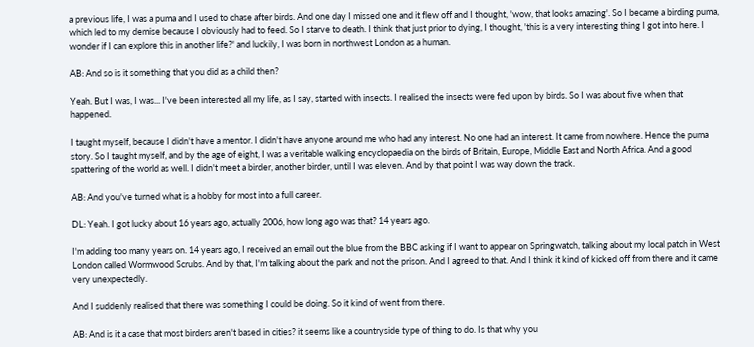a previous life, I was a puma and I used to chase after birds. And one day I missed one and it flew off and I thought, 'wow, that looks amazing'. So I became a birding puma, which led to my demise because I obviously had to feed. So I starve to death. I think that just prior to dying, I thought, 'this is a very interesting thing I got into here. I wonder if I can explore this in another life?' and luckily, I was born in northwest London as a human.

AB: And so is it something that you did as a child then?

Yeah. But I was, I was... I've been interested all my life, as I say, started with insects. I realised the insects were fed upon by birds. So I was about five when that happened.

I taught myself, because I didn't have a mentor. I didn't have anyone around me who had any interest. No one had an interest. It came from nowhere. Hence the puma story. So I taught myself, and by the age of eight, I was a veritable walking encyclopaedia on the birds of Britain, Europe, Middle East and North Africa. And a good spattering of the world as well. I didn't meet a birder, another birder, until I was eleven. And by that point I was way down the track.

AB: And you've turned what is a hobby for most into a full career.

DL: Yeah. I got lucky about 16 years ago, actually 2006, how long ago was that? 14 years ago.

I'm adding too many years on. 14 years ago, I received an email out the blue from the BBC asking if I want to appear on Springwatch, talking about my local patch in West London called Wormwood Scrubs. And by that, I'm talking about the park and not the prison. And I agreed to that. And I think it kind of kicked off from there and it came very unexpectedly.

And I suddenly realised that there was something I could be doing. So it kind of went from there.

AB: And is it a case that most birders aren't based in cities? it seems like a countryside type of thing to do. Is that why you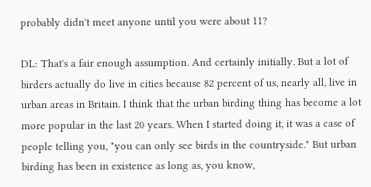probably didn't meet anyone until you were about 11?

DL: That's a fair enough assumption. And certainly initially. But a lot of birders actually do live in cities because 82 percent of us, nearly all, live in urban areas in Britain. I think that the urban birding thing has become a lot more popular in the last 20 years. When I started doing it, it was a case of people telling you, "you can only see birds in the countryside." But urban birding has been in existence as long as, you know,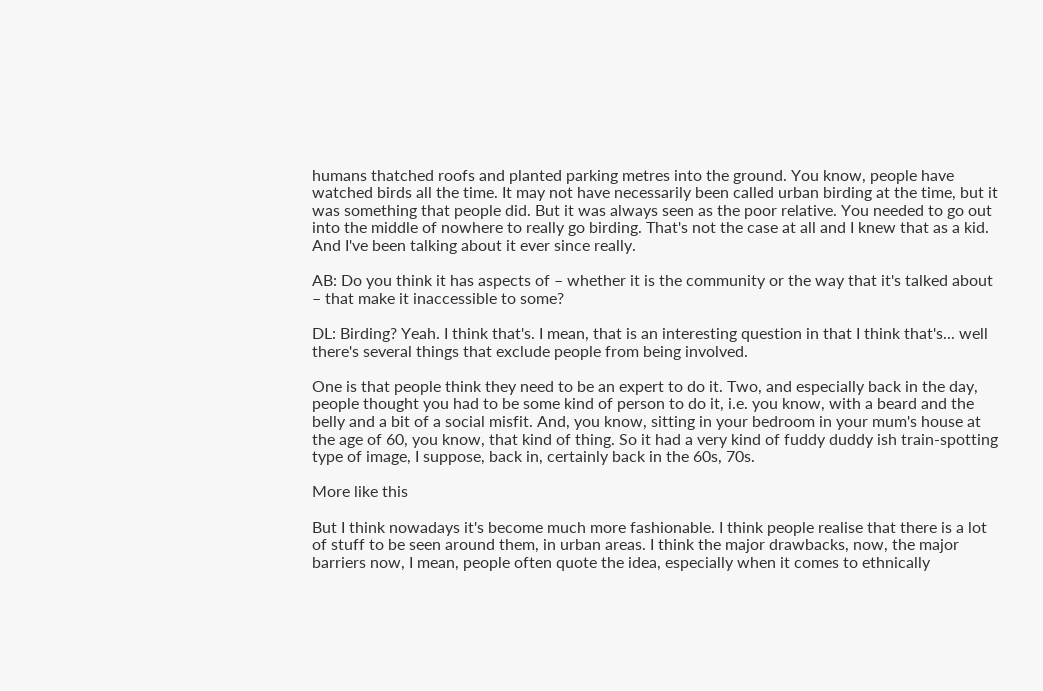humans thatched roofs and planted parking metres into the ground. You know, people have watched birds all the time. It may not have necessarily been called urban birding at the time, but it was something that people did. But it was always seen as the poor relative. You needed to go out into the middle of nowhere to really go birding. That's not the case at all and I knew that as a kid. And I've been talking about it ever since really.

AB: Do you think it has aspects of – whether it is the community or the way that it's talked about – that make it inaccessible to some?

DL: Birding? Yeah. I think that's. I mean, that is an interesting question in that I think that's... well there's several things that exclude people from being involved.

One is that people think they need to be an expert to do it. Two, and especially back in the day, people thought you had to be some kind of person to do it, i.e. you know, with a beard and the belly and a bit of a social misfit. And, you know, sitting in your bedroom in your mum's house at the age of 60, you know, that kind of thing. So it had a very kind of fuddy duddy ish train-spotting type of image, I suppose, back in, certainly back in the 60s, 70s.

More like this

But I think nowadays it's become much more fashionable. I think people realise that there is a lot of stuff to be seen around them, in urban areas. I think the major drawbacks, now, the major barriers now, I mean, people often quote the idea, especially when it comes to ethnically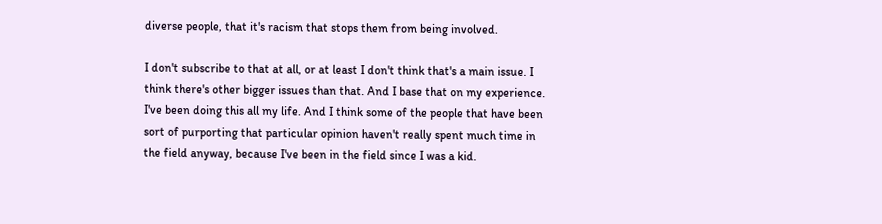diverse people, that it's racism that stops them from being involved.

I don't subscribe to that at all, or at least I don't think that's a main issue. I think there's other bigger issues than that. And I base that on my experience. I've been doing this all my life. And I think some of the people that have been sort of purporting that particular opinion haven't really spent much time in the field anyway, because I've been in the field since I was a kid.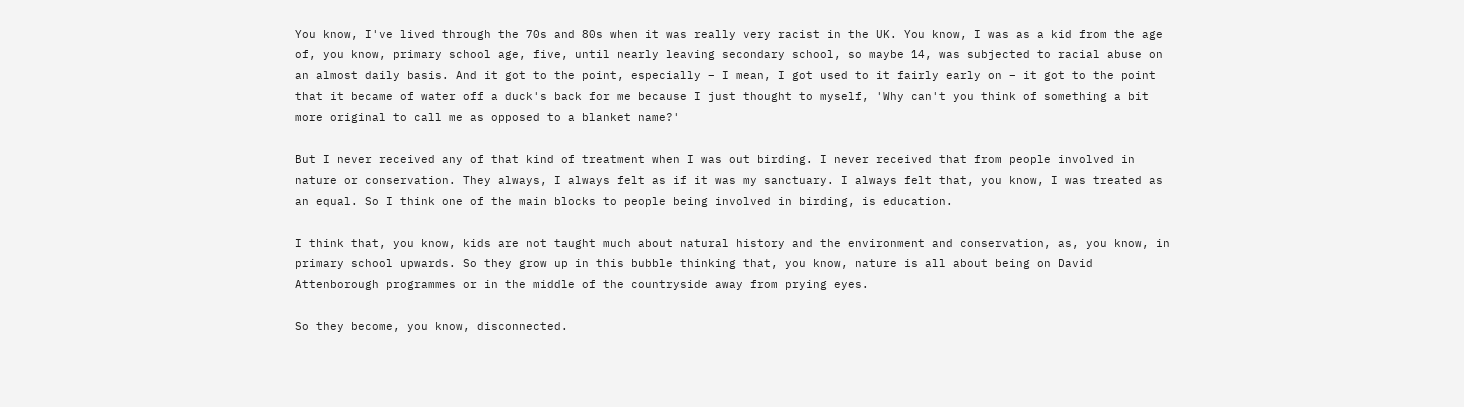You know, I've lived through the 70s and 80s when it was really very racist in the UK. You know, I was as a kid from the age of, you know, primary school age, five, until nearly leaving secondary school, so maybe 14, was subjected to racial abuse on an almost daily basis. And it got to the point, especially – I mean, I got used to it fairly early on – it got to the point that it became of water off a duck's back for me because I just thought to myself, 'Why can't you think of something a bit more original to call me as opposed to a blanket name?'

But I never received any of that kind of treatment when I was out birding. I never received that from people involved in nature or conservation. They always, I always felt as if it was my sanctuary. I always felt that, you know, I was treated as an equal. So I think one of the main blocks to people being involved in birding, is education.

I think that, you know, kids are not taught much about natural history and the environment and conservation, as, you know, in primary school upwards. So they grow up in this bubble thinking that, you know, nature is all about being on David Attenborough programmes or in the middle of the countryside away from prying eyes.

So they become, you know, disconnected.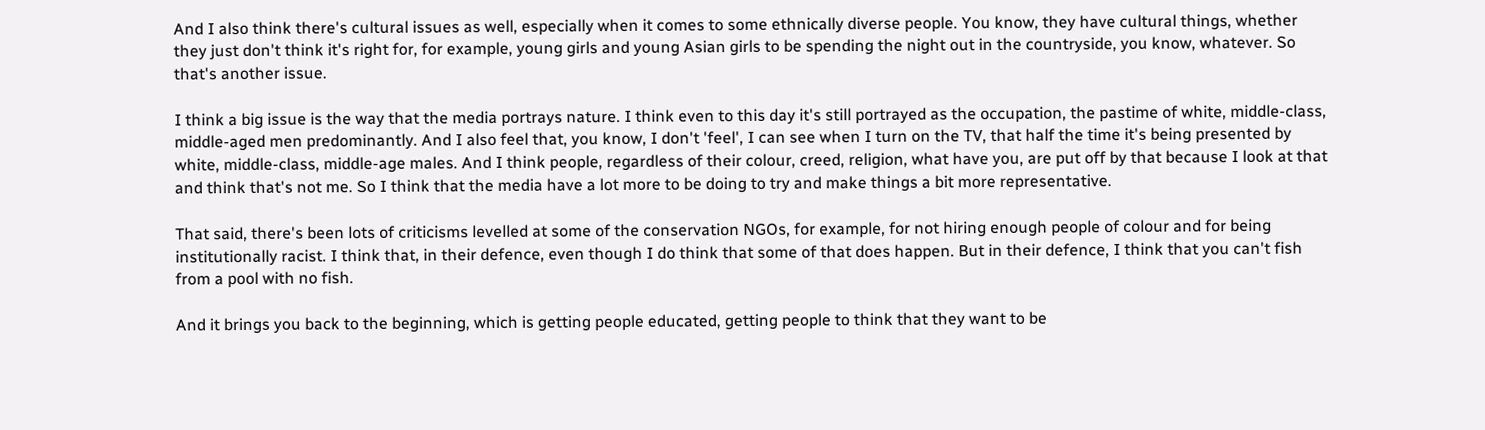And I also think there's cultural issues as well, especially when it comes to some ethnically diverse people. You know, they have cultural things, whether they just don't think it's right for, for example, young girls and young Asian girls to be spending the night out in the countryside, you know, whatever. So that's another issue.

I think a big issue is the way that the media portrays nature. I think even to this day it's still portrayed as the occupation, the pastime of white, middle-class, middle-aged men predominantly. And I also feel that, you know, I don't 'feel', I can see when I turn on the TV, that half the time it's being presented by white, middle-class, middle-age males. And I think people, regardless of their colour, creed, religion, what have you, are put off by that because I look at that and think that's not me. So I think that the media have a lot more to be doing to try and make things a bit more representative.

That said, there's been lots of criticisms levelled at some of the conservation NGOs, for example, for not hiring enough people of colour and for being institutionally racist. I think that, in their defence, even though I do think that some of that does happen. But in their defence, I think that you can't fish from a pool with no fish.

And it brings you back to the beginning, which is getting people educated, getting people to think that they want to be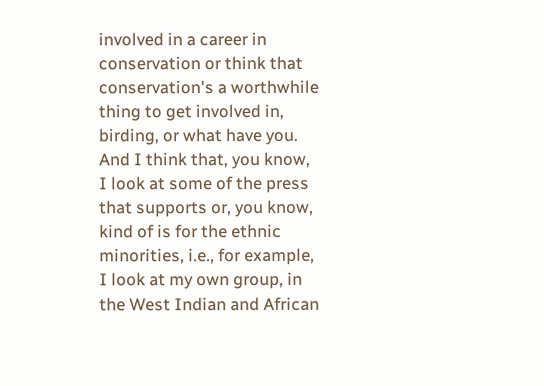involved in a career in conservation or think that conservation's a worthwhile thing to get involved in, birding, or what have you. And I think that, you know, I look at some of the press that supports or, you know, kind of is for the ethnic minorities, i.e., for example, I look at my own group, in the West Indian and African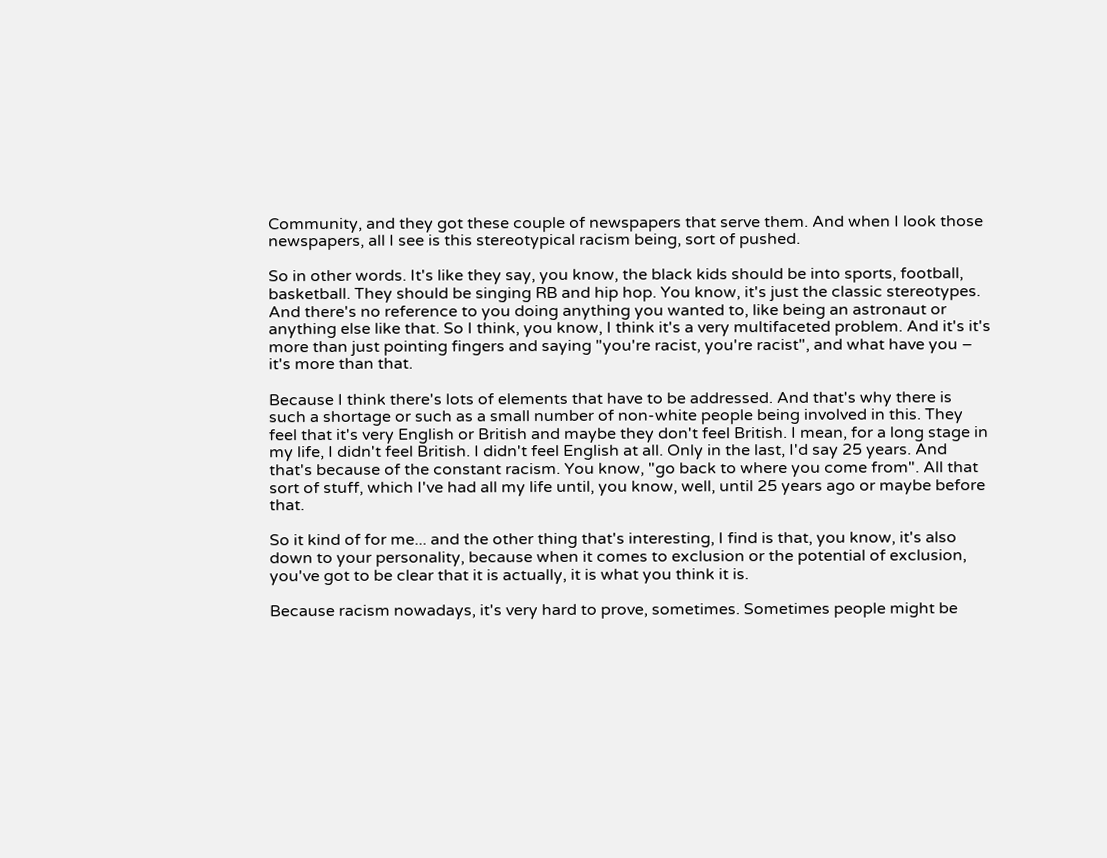Community, and they got these couple of newspapers that serve them. And when I look those newspapers, all I see is this stereotypical racism being, sort of pushed.

So in other words. It's like they say, you know, the black kids should be into sports, football, basketball. They should be singing RB and hip hop. You know, it's just the classic stereotypes. And there's no reference to you doing anything you wanted to, like being an astronaut or anything else like that. So I think, you know, I think it's a very multifaceted problem. And it's it's more than just pointing fingers and saying "you're racist, you're racist", and what have you – it's more than that.

Because I think there's lots of elements that have to be addressed. And that's why there is such a shortage or such as a small number of non-white people being involved in this. They feel that it's very English or British and maybe they don't feel British. I mean, for a long stage in my life, I didn't feel British. I didn't feel English at all. Only in the last, I'd say 25 years. And that's because of the constant racism. You know, "go back to where you come from". All that sort of stuff, which I've had all my life until, you know, well, until 25 years ago or maybe before that.

So it kind of for me... and the other thing that's interesting, I find is that, you know, it's also down to your personality, because when it comes to exclusion or the potential of exclusion, you've got to be clear that it is actually, it is what you think it is.

Because racism nowadays, it's very hard to prove, sometimes. Sometimes people might be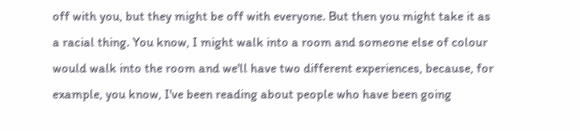off with you, but they might be off with everyone. But then you might take it as a racial thing. You know, I might walk into a room and someone else of colour would walk into the room and we'll have two different experiences, because, for example, you know, I've been reading about people who have been going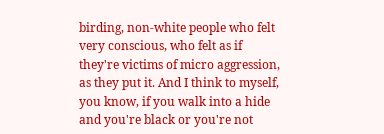birding, non-white people who felt very conscious, who felt as if they're victims of micro aggression, as they put it. And I think to myself, you know, if you walk into a hide and you're black or you're not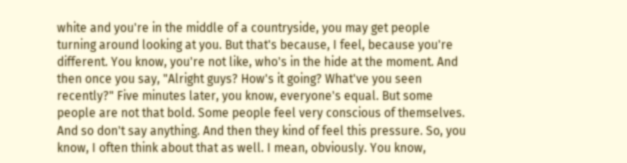white and you're in the middle of a countryside, you may get people turning around looking at you. But that's because, I feel, because you're different. You know, you're not like, who's in the hide at the moment. And then once you say, "Alright guys? How's it going? What've you seen recently?" Five minutes later, you know, everyone's equal. But some people are not that bold. Some people feel very conscious of themselves. And so don't say anything. And then they kind of feel this pressure. So, you know, I often think about that as well. I mean, obviously. You know,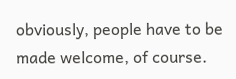obviously, people have to be made welcome, of course.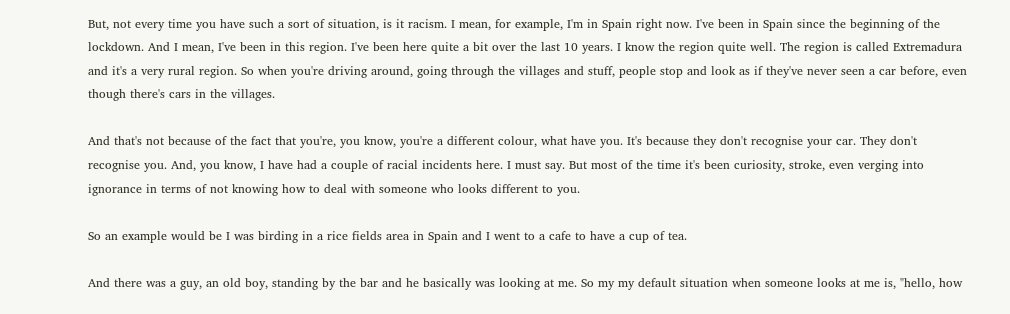But, not every time you have such a sort of situation, is it racism. I mean, for example, I'm in Spain right now. I've been in Spain since the beginning of the lockdown. And I mean, I've been in this region. I've been here quite a bit over the last 10 years. I know the region quite well. The region is called Extremadura and it's a very rural region. So when you're driving around, going through the villages and stuff, people stop and look as if they've never seen a car before, even though there's cars in the villages.

And that's not because of the fact that you're, you know, you're a different colour, what have you. It's because they don't recognise your car. They don't recognise you. And, you know, I have had a couple of racial incidents here. I must say. But most of the time it's been curiosity, stroke, even verging into ignorance in terms of not knowing how to deal with someone who looks different to you.

So an example would be I was birding in a rice fields area in Spain and I went to a cafe to have a cup of tea.

And there was a guy, an old boy, standing by the bar and he basically was looking at me. So my my default situation when someone looks at me is, "hello, how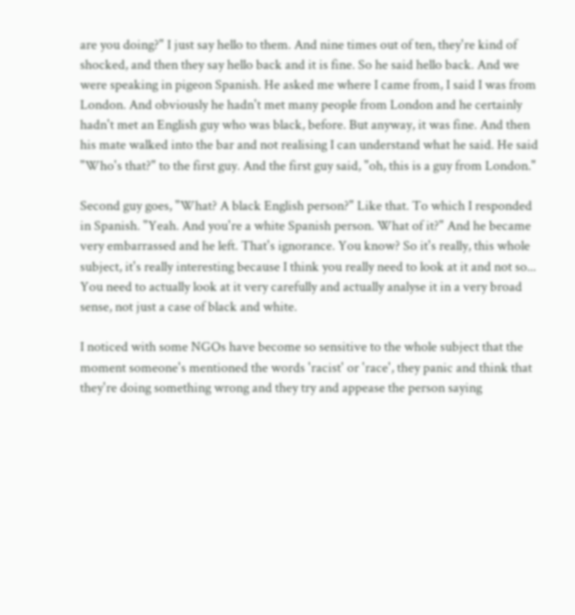are you doing?" I just say hello to them. And nine times out of ten, they're kind of shocked, and then they say hello back and it is fine. So he said hello back. And we were speaking in pigeon Spanish. He asked me where I came from, I said I was from London. And obviously he hadn't met many people from London and he certainly hadn't met an English guy who was black, before. But anyway, it was fine. And then his mate walked into the bar and not realising I can understand what he said. He said "Who's that?" to the first guy. And the first guy said, "oh, this is a guy from London."

Second guy goes, "What? A black English person?" Like that. To which I responded in Spanish. "Yeah. And you're a white Spanish person. What of it?" And he became very embarrassed and he left. That's ignorance. You know? So it's really, this whole subject, it's really interesting because I think you really need to look at it and not so... You need to actually look at it very carefully and actually analyse it in a very broad sense, not just a case of black and white.

I noticed with some NGOs have become so sensitive to the whole subject that the moment someone's mentioned the words 'racist' or 'race', they panic and think that they're doing something wrong and they try and appease the person saying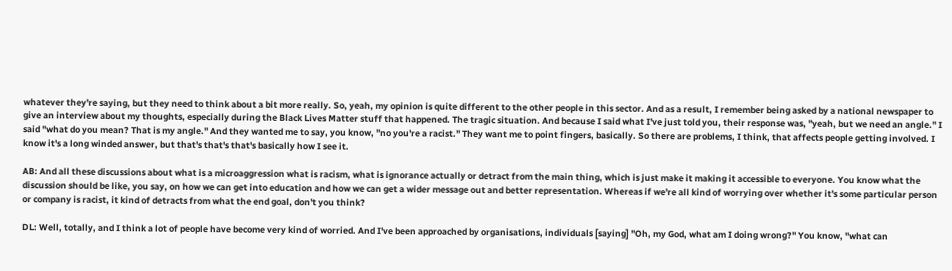whatever they're saying, but they need to think about a bit more really. So, yeah, my opinion is quite different to the other people in this sector. And as a result, I remember being asked by a national newspaper to give an interview about my thoughts, especially during the Black Lives Matter stuff that happened. The tragic situation. And because I said what I've just told you, their response was, "yeah, but we need an angle." I said "what do you mean? That is my angle." And they wanted me to say, you know, "no you're a racist." They want me to point fingers, basically. So there are problems, I think, that affects people getting involved. I know it's a long winded answer, but that's that's that's basically how I see it.

AB: And all these discussions about what is a microaggression what is racism, what is ignorance actually or detract from the main thing, which is just make it making it accessible to everyone. You know what the discussion should be like, you say, on how we can get into education and how we can get a wider message out and better representation. Whereas if we're all kind of worrying over whether it's some particular person or company is racist, it kind of detracts from what the end goal, don't you think?

DL: Well, totally, and I think a lot of people have become very kind of worried. And I've been approached by organisations, individuals [saying] "Oh, my God, what am I doing wrong?" You know, "what can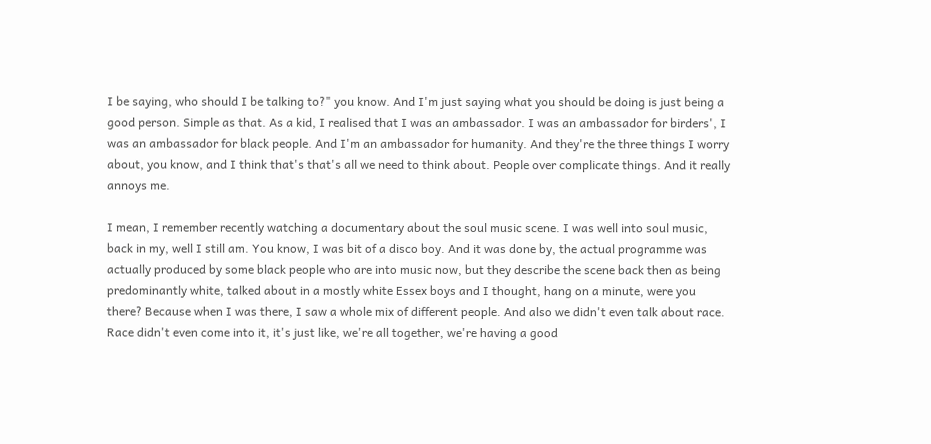I be saying, who should I be talking to?" you know. And I'm just saying what you should be doing is just being a good person. Simple as that. As a kid, I realised that I was an ambassador. I was an ambassador for birders', I was an ambassador for black people. And I'm an ambassador for humanity. And they're the three things I worry about, you know, and I think that's that's all we need to think about. People over complicate things. And it really annoys me.

I mean, I remember recently watching a documentary about the soul music scene. I was well into soul music, back in my, well I still am. You know, I was bit of a disco boy. And it was done by, the actual programme was actually produced by some black people who are into music now, but they describe the scene back then as being predominantly white, talked about in a mostly white Essex boys and I thought, hang on a minute, were you there? Because when I was there, I saw a whole mix of different people. And also we didn't even talk about race. Race didn't even come into it, it's just like, we're all together, we're having a good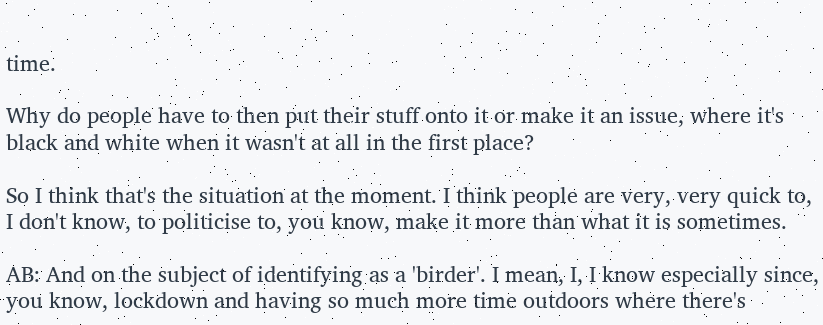time.

Why do people have to then put their stuff onto it or make it an issue, where it's black and white when it wasn't at all in the first place?

So I think that's the situation at the moment. I think people are very, very quick to, I don't know, to politicise to, you know, make it more than what it is sometimes.

AB: And on the subject of identifying as a 'birder'. I mean, I, I know especially since, you know, lockdown and having so much more time outdoors where there's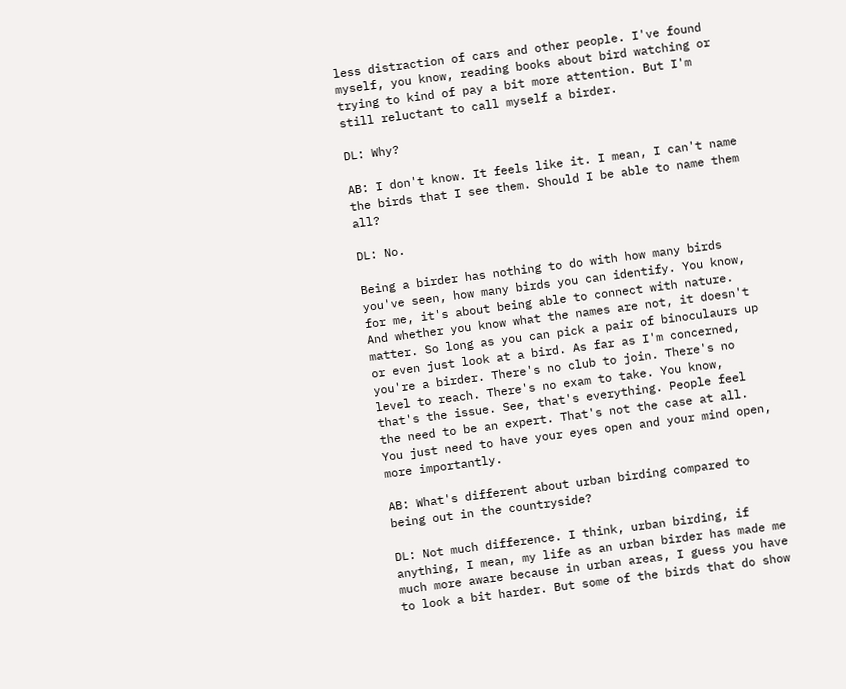less distraction of cars and other people. I've found myself, you know, reading books about bird watching or trying to kind of pay a bit more attention. But I'm still reluctant to call myself a birder.

DL: Why?

AB: I don't know. It feels like it. I mean, I can't name the birds that I see them. Should I be able to name them all?

DL: No.

Being a birder has nothing to do with how many birds you've seen, how many birds you can identify. You know, for me, it's about being able to connect with nature. And whether you know what the names are not, it doesn't matter. So long as you can pick a pair of binoculaurs up or even just look at a bird. As far as I'm concerned, you're a birder. There's no club to join. There's no level to reach. There's no exam to take. You know, that's the issue. See, that's everything. People feel the need to be an expert. That's not the case at all. You just need to have your eyes open and your mind open, more importantly.

AB: What's different about urban birding compared to being out in the countryside?

DL: Not much difference. I think, urban birding, if anything, I mean, my life as an urban birder has made me much more aware because in urban areas, I guess you have to look a bit harder. But some of the birds that do show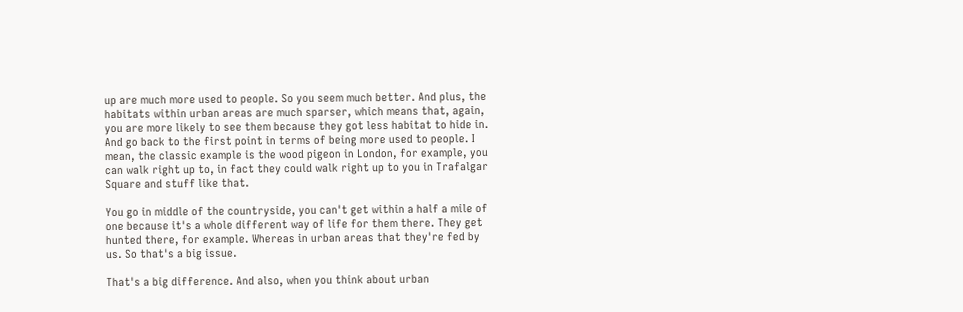up are much more used to people. So you seem much better. And plus, the habitats within urban areas are much sparser, which means that, again, you are more likely to see them because they got less habitat to hide in. And go back to the first point in terms of being more used to people. I mean, the classic example is the wood pigeon in London, for example, you can walk right up to, in fact they could walk right up to you in Trafalgar Square and stuff like that.

You go in middle of the countryside, you can't get within a half a mile of one because it's a whole different way of life for them there. They get hunted there, for example. Whereas in urban areas that they're fed by us. So that's a big issue.

That's a big difference. And also, when you think about urban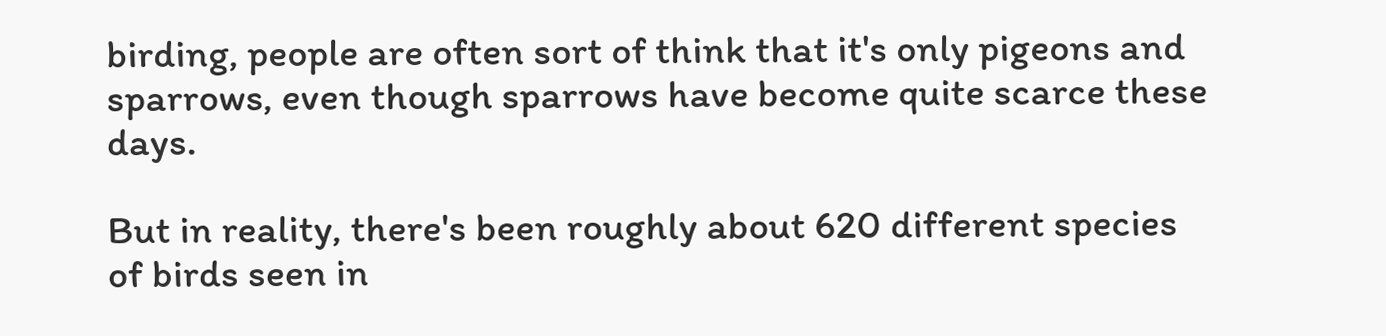birding, people are often sort of think that it's only pigeons and sparrows, even though sparrows have become quite scarce these days.

But in reality, there's been roughly about 620 different species of birds seen in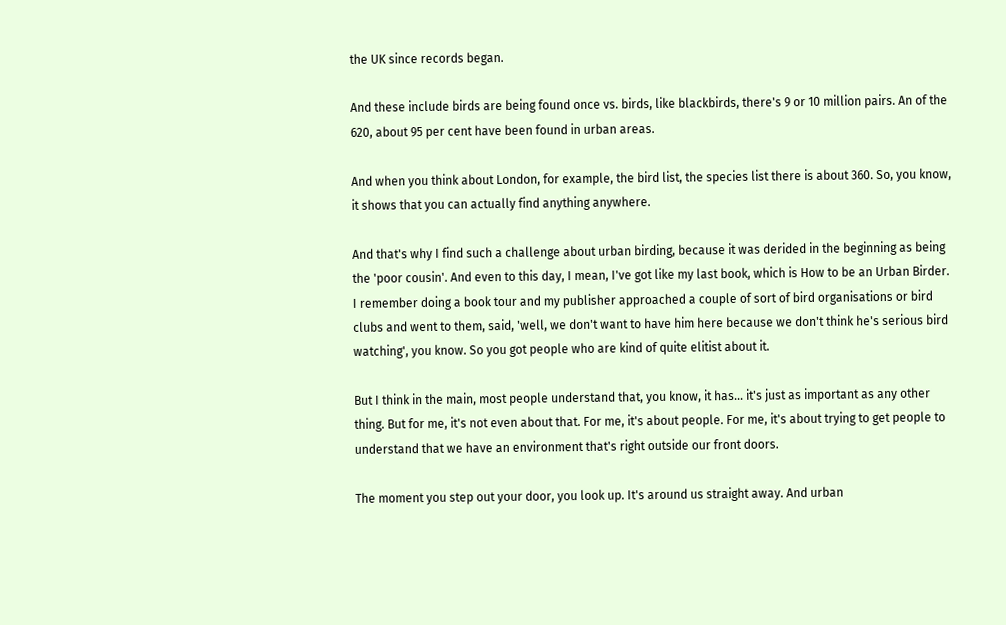the UK since records began.

And these include birds are being found once vs. birds, like blackbirds, there's 9 or 10 million pairs. An of the 620, about 95 per cent have been found in urban areas.

And when you think about London, for example, the bird list, the species list there is about 360. So, you know, it shows that you can actually find anything anywhere.

And that's why I find such a challenge about urban birding, because it was derided in the beginning as being the 'poor cousin'. And even to this day, I mean, I've got like my last book, which is How to be an Urban Birder. I remember doing a book tour and my publisher approached a couple of sort of bird organisations or bird clubs and went to them, said, 'well, we don't want to have him here because we don't think he's serious bird watching', you know. So you got people who are kind of quite elitist about it.

But I think in the main, most people understand that, you know, it has... it's just as important as any other thing. But for me, it's not even about that. For me, it's about people. For me, it's about trying to get people to understand that we have an environment that's right outside our front doors.

The moment you step out your door, you look up. It's around us straight away. And urban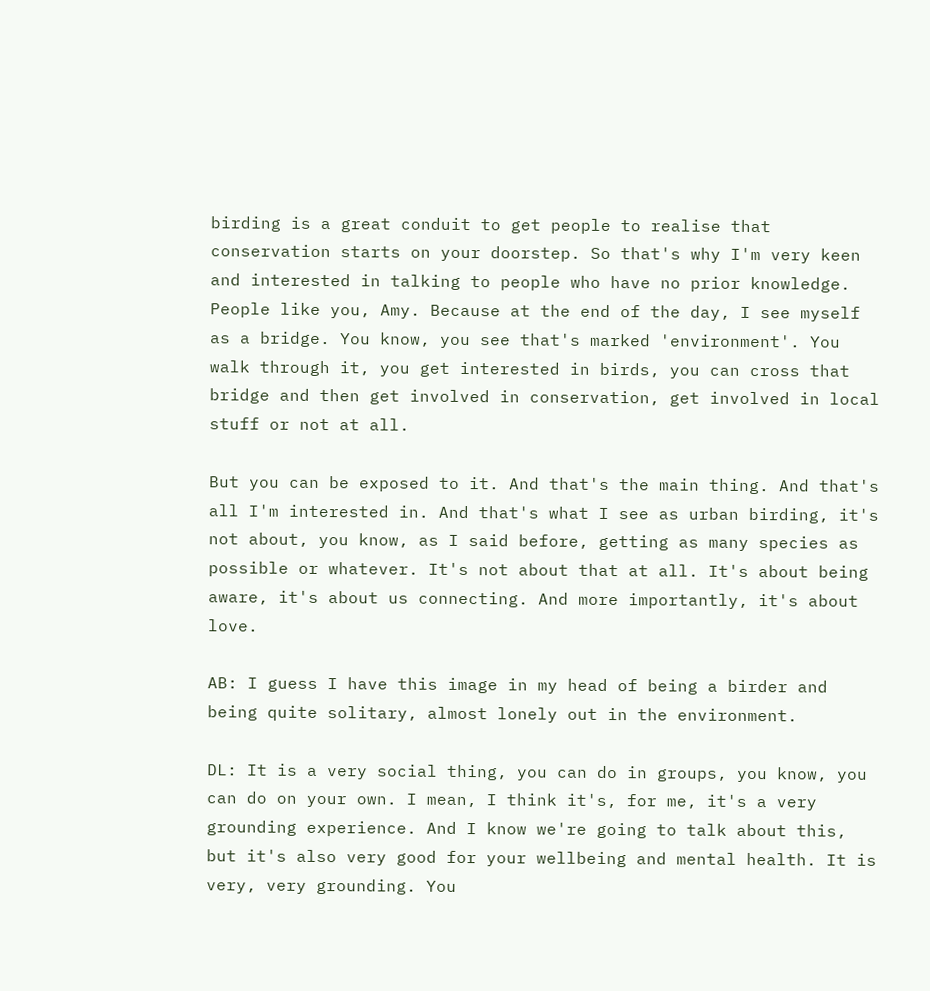birding is a great conduit to get people to realise that conservation starts on your doorstep. So that's why I'm very keen and interested in talking to people who have no prior knowledge. People like you, Amy. Because at the end of the day, I see myself as a bridge. You know, you see that's marked 'environment'. You walk through it, you get interested in birds, you can cross that bridge and then get involved in conservation, get involved in local stuff or not at all.

But you can be exposed to it. And that's the main thing. And that's all I'm interested in. And that's what I see as urban birding, it's not about, you know, as I said before, getting as many species as possible or whatever. It's not about that at all. It's about being aware, it's about us connecting. And more importantly, it's about love.

AB: I guess I have this image in my head of being a birder and being quite solitary, almost lonely out in the environment.

DL: It is a very social thing, you can do in groups, you know, you can do on your own. I mean, I think it's, for me, it's a very grounding experience. And I know we're going to talk about this, but it's also very good for your wellbeing and mental health. It is very, very grounding. You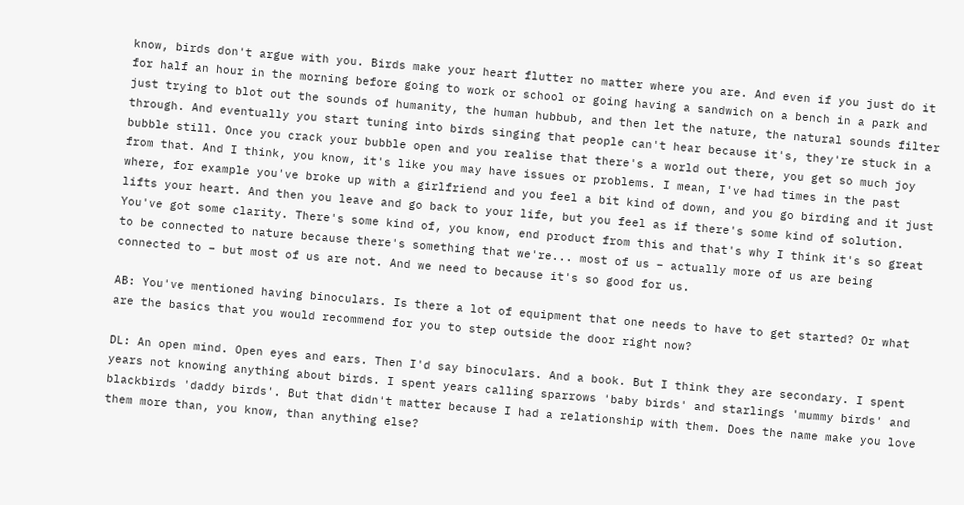know, birds don't argue with you. Birds make your heart flutter no matter where you are. And even if you just do it for half an hour in the morning before going to work or school or going having a sandwich on a bench in a park and just trying to blot out the sounds of humanity, the human hubbub, and then let the nature, the natural sounds filter through. And eventually you start tuning into birds singing that people can't hear because it's, they're stuck in a bubble still. Once you crack your bubble open and you realise that there's a world out there, you get so much joy from that. And I think, you know, it's like you may have issues or problems. I mean, I've had times in the past where, for example you've broke up with a girlfriend and you feel a bit kind of down, and you go birding and it just lifts your heart. And then you leave and go back to your life, but you feel as if there's some kind of solution. You've got some clarity. There's some kind of, you know, end product from this and that's why I think it's so great to be connected to nature because there's something that we're... most of us – actually more of us are being connected to – but most of us are not. And we need to because it's so good for us.

AB: You've mentioned having binoculars. Is there a lot of equipment that one needs to have to get started? Or what are the basics that you would recommend for you to step outside the door right now?

DL: An open mind. Open eyes and ears. Then I'd say binoculars. And a book. But I think they are secondary. I spent years not knowing anything about birds. I spent years calling sparrows 'baby birds' and starlings 'mummy birds' and blackbirds 'daddy birds'. But that didn't matter because I had a relationship with them. Does the name make you love them more than, you know, than anything else?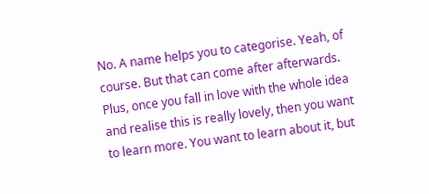No. A name helps you to categorise. Yeah, of course. But that can come after afterwards. Plus, once you fall in love with the whole idea and realise this is really lovely, then you want to learn more. You want to learn about it, but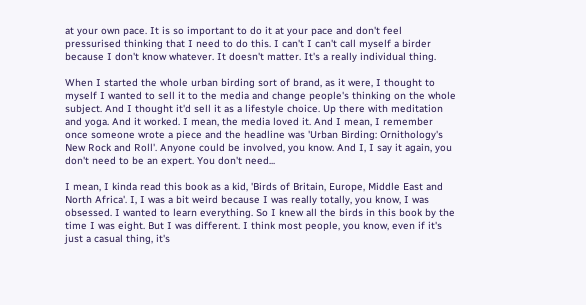at your own pace. It is so important to do it at your pace and don't feel pressurised thinking that I need to do this. I can't I can't call myself a birder because I don't know whatever. It doesn't matter. It's a really individual thing.

When I started the whole urban birding sort of brand, as it were, I thought to myself I wanted to sell it to the media and change people's thinking on the whole subject. And I thought it'd sell it as a lifestyle choice. Up there with meditation and yoga. And it worked. I mean, the media loved it. And I mean, I remember once someone wrote a piece and the headline was 'Urban Birding: Ornithology's New Rock and Roll'. Anyone could be involved, you know. And I, I say it again, you don't need to be an expert. You don't need...

I mean, I kinda read this book as a kid, 'Birds of Britain, Europe, Middle East and North Africa'. I, I was a bit weird because I was really totally, you know, I was obsessed. I wanted to learn everything. So I knew all the birds in this book by the time I was eight. But I was different. I think most people, you know, even if it's just a casual thing, it's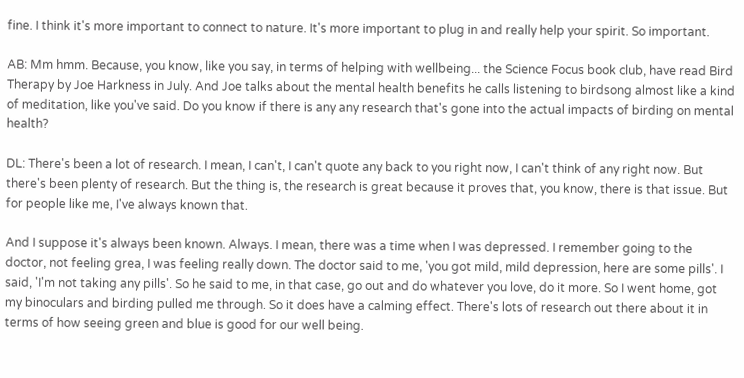fine. I think it's more important to connect to nature. It's more important to plug in and really help your spirit. So important.

AB: Mm hmm. Because, you know, like you say, in terms of helping with wellbeing... the Science Focus book club, have read Bird Therapy by Joe Harkness in July. And Joe talks about the mental health benefits he calls listening to birdsong almost like a kind of meditation, like you've said. Do you know if there is any any research that's gone into the actual impacts of birding on mental health?

DL: There's been a lot of research. I mean, I can't, I can't quote any back to you right now, I can't think of any right now. But there's been plenty of research. But the thing is, the research is great because it proves that, you know, there is that issue. But for people like me, I've always known that.

And I suppose it's always been known. Always. I mean, there was a time when I was depressed. I remember going to the doctor, not feeling grea, I was feeling really down. The doctor said to me, 'you got mild, mild depression, here are some pills'. I said, 'I'm not taking any pills'. So he said to me, in that case, go out and do whatever you love, do it more. So I went home, got my binoculars and birding pulled me through. So it does have a calming effect. There's lots of research out there about it in terms of how seeing green and blue is good for our well being.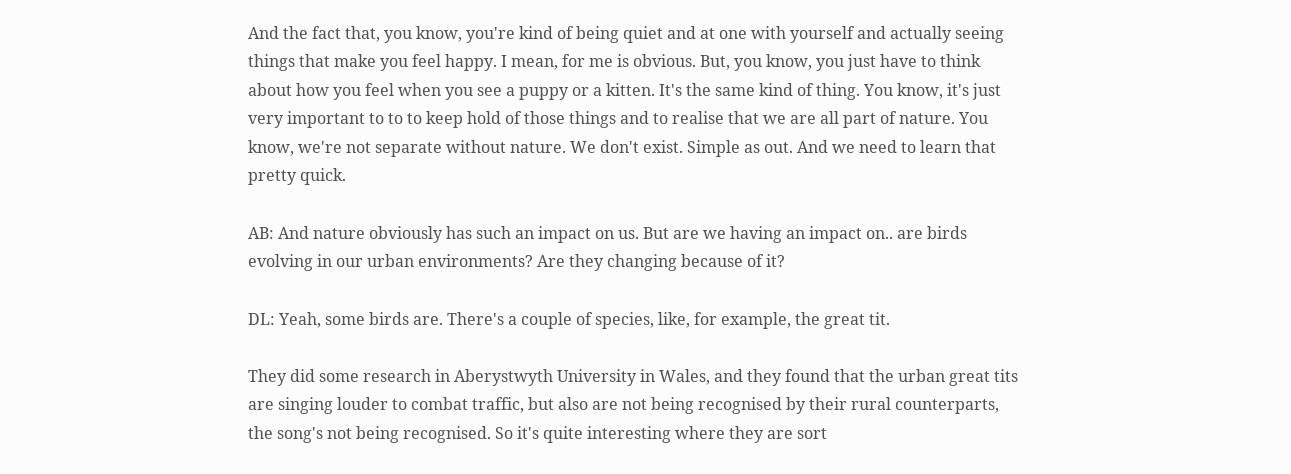And the fact that, you know, you're kind of being quiet and at one with yourself and actually seeing things that make you feel happy. I mean, for me is obvious. But, you know, you just have to think about how you feel when you see a puppy or a kitten. It's the same kind of thing. You know, it's just very important to to to keep hold of those things and to realise that we are all part of nature. You know, we're not separate without nature. We don't exist. Simple as out. And we need to learn that pretty quick.

AB: And nature obviously has such an impact on us. But are we having an impact on.. are birds evolving in our urban environments? Are they changing because of it?

DL: Yeah, some birds are. There's a couple of species, like, for example, the great tit.

They did some research in Aberystwyth University in Wales, and they found that the urban great tits are singing louder to combat traffic, but also are not being recognised by their rural counterparts, the song's not being recognised. So it's quite interesting where they are sort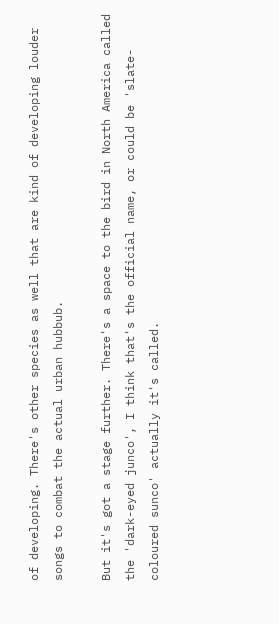of developing. There's other species as well that are kind of developing louder songs to combat the actual urban hubbub.

But it's got a stage further. There's a space to the bird in North America called the 'dark-eyed junco', I think that's the official name, or could be 'slate-coloured sunco' actually it's called.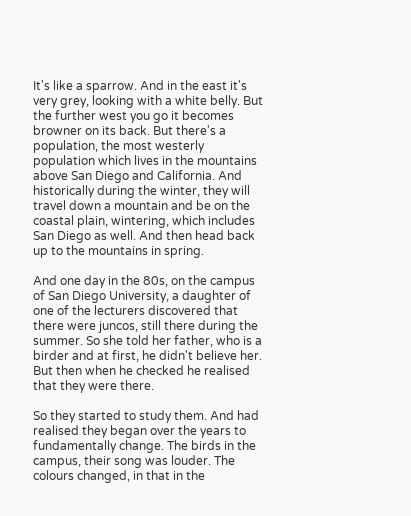It's like a sparrow. And in the east it's very grey, looking with a white belly. But the further west you go it becomes browner on its back. But there's a population, the most westerly population which lives in the mountains above San Diego and California. And historically during the winter, they will travel down a mountain and be on the coastal plain, wintering, which includes San Diego as well. And then head back up to the mountains in spring.

And one day in the 80s, on the campus of San Diego University, a daughter of one of the lecturers discovered that there were juncos, still there during the summer. So she told her father, who is a birder and at first, he didn't believe her. But then when he checked he realised that they were there.

So they started to study them. And had realised they began over the years to fundamentally change. The birds in the campus, their song was louder. The colours changed, in that in the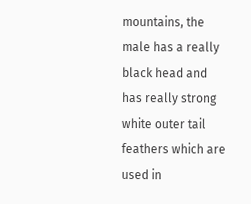mountains, the male has a really black head and has really strong white outer tail feathers which are used in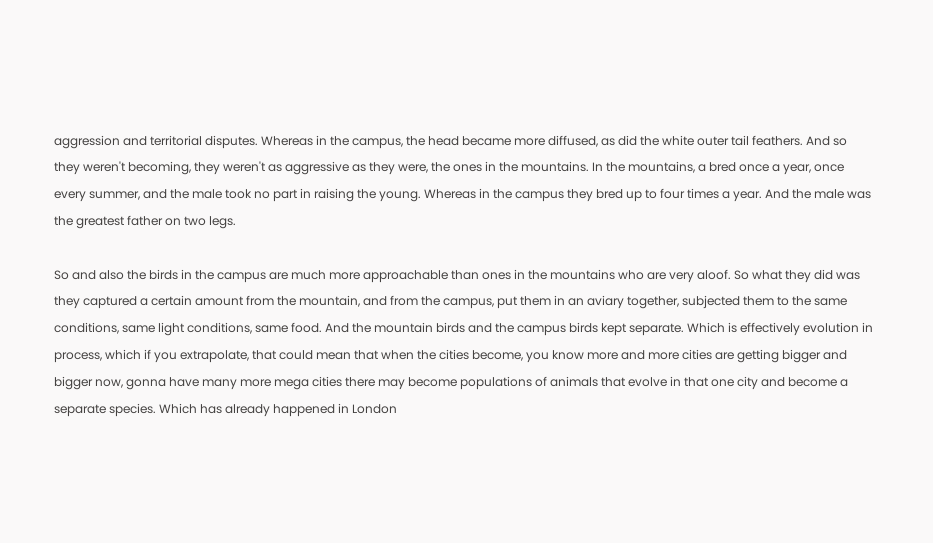aggression and territorial disputes. Whereas in the campus, the head became more diffused, as did the white outer tail feathers. And so they weren't becoming, they weren't as aggressive as they were, the ones in the mountains. In the mountains, a bred once a year, once every summer, and the male took no part in raising the young. Whereas in the campus they bred up to four times a year. And the male was the greatest father on two legs.

So and also the birds in the campus are much more approachable than ones in the mountains who are very aloof. So what they did was they captured a certain amount from the mountain, and from the campus, put them in an aviary together, subjected them to the same conditions, same light conditions, same food. And the mountain birds and the campus birds kept separate. Which is effectively evolution in process, which if you extrapolate, that could mean that when the cities become, you know more and more cities are getting bigger and bigger now, gonna have many more mega cities there may become populations of animals that evolve in that one city and become a separate species. Which has already happened in London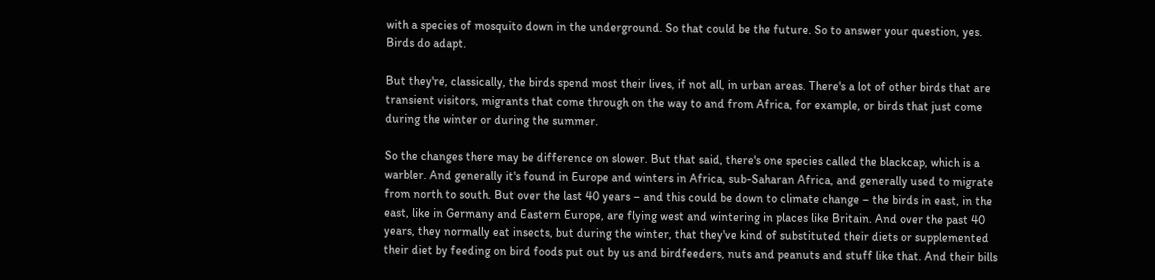with a species of mosquito down in the underground. So that could be the future. So to answer your question, yes. Birds do adapt.

But they're, classically, the birds spend most their lives, if not all, in urban areas. There's a lot of other birds that are transient visitors, migrants that come through on the way to and from Africa, for example, or birds that just come during the winter or during the summer.

So the changes there may be difference on slower. But that said, there's one species called the blackcap, which is a warbler. And generally it's found in Europe and winters in Africa, sub-Saharan Africa, and generally used to migrate from north to south. But over the last 40 years – and this could be down to climate change – the birds in east, in the east, like in Germany and Eastern Europe, are flying west and wintering in places like Britain. And over the past 40 years, they normally eat insects, but during the winter, that they've kind of substituted their diets or supplemented their diet by feeding on bird foods put out by us and birdfeeders, nuts and peanuts and stuff like that. And their bills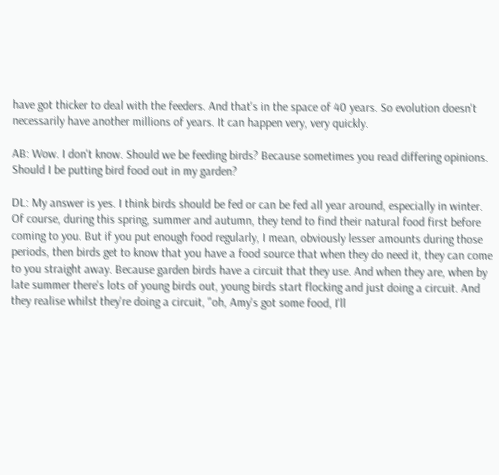have got thicker to deal with the feeders. And that's in the space of 40 years. So evolution doesn't necessarily have another millions of years. It can happen very, very quickly.

AB: Wow. I don't know. Should we be feeding birds? Because sometimes you read differing opinions. Should I be putting bird food out in my garden?

DL: My answer is yes. I think birds should be fed or can be fed all year around, especially in winter. Of course, during this spring, summer and autumn, they tend to find their natural food first before coming to you. But if you put enough food regularly, I mean, obviously lesser amounts during those periods, then birds get to know that you have a food source that when they do need it, they can come to you straight away. Because garden birds have a circuit that they use. And when they are, when by late summer there's lots of young birds out, young birds start flocking and just doing a circuit. And they realise whilst they're doing a circuit, "oh, Amy's got some food, I'll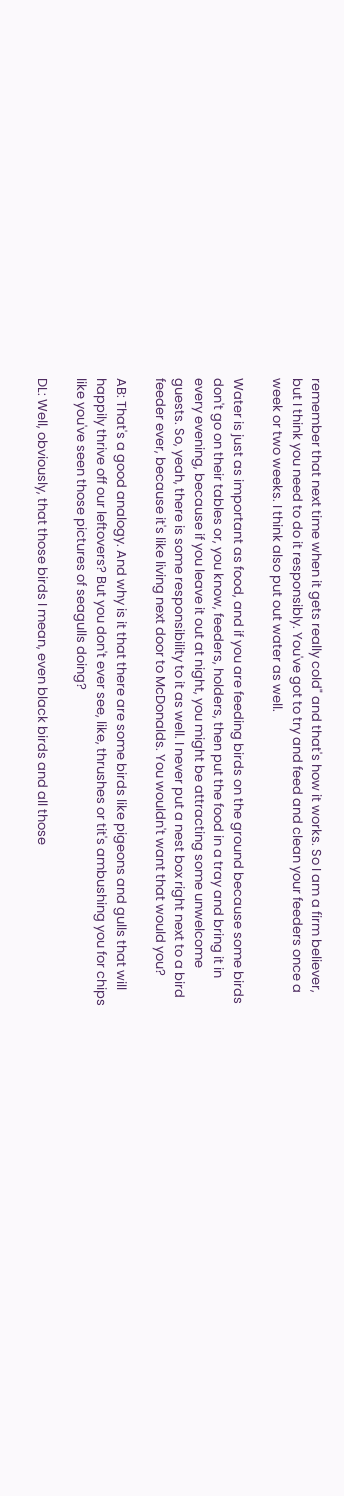remember that next time when it gets really cold" and that's how it works. So I am a firm believer, but I think you need to do it responsibly. You've got to try and feed and clean your feeders once a week or two weeks. I think also put out water as well.

Water is just as important as food, and if you are feeding birds on the ground because some birds don't go on their tables or, you know, feeders, holders, then put the food in a tray and bring it in every evening, because if you leave it out at night, you might be attracting some unwelcome guests. So, yeah, there is some responsibility to it as well. I never put a nest box right next to a bird feeder ever, because it's like living next door to McDonalds. You wouldn't want that would you?

AB: That's a good analogy. And why is it that there are some birds like pigeons and gulls that will happily thrive off our leftovers? But you don't ever see, like, thrushes or tit's ambushing you for chips like you've seen those pictures of seagulls doing?

DL: Well, obviously, that those birds I mean, even black birds and all those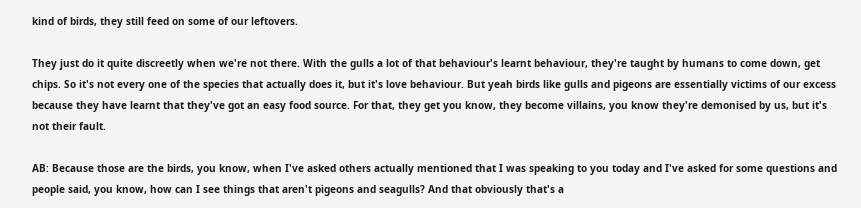kind of birds, they still feed on some of our leftovers.

They just do it quite discreetly when we're not there. With the gulls a lot of that behaviour's learnt behaviour, they're taught by humans to come down, get chips. So it's not every one of the species that actually does it, but it's love behaviour. But yeah birds like gulls and pigeons are essentially victims of our excess because they have learnt that they've got an easy food source. For that, they get you know, they become villains, you know they're demonised by us, but it's not their fault.

AB: Because those are the birds, you know, when I've asked others actually mentioned that I was speaking to you today and I've asked for some questions and people said, you know, how can I see things that aren't pigeons and seagulls? And that obviously that's a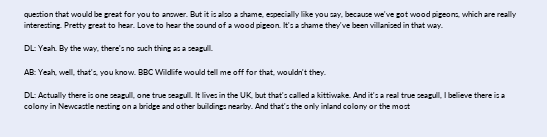question that would be great for you to answer. But it is also a shame, especially like you say, because we've got wood pigeons, which are really interesting. Pretty great to hear. Love to hear the sound of a wood pigeon. It's a shame they've been villanised in that way.

DL: Yeah. By the way, there's no such thing as a seagull.

AB: Yeah, well, that's, you know. BBC Wildlife would tell me off for that, wouldn't they.

DL: Actually there is one seagull, one true seagull. It lives in the UK, but that's called a kittiwake. And it's a real true seagull, I believe there is a colony in Newcastle nesting on a bridge and other buildings nearby. And that's the only inland colony or the most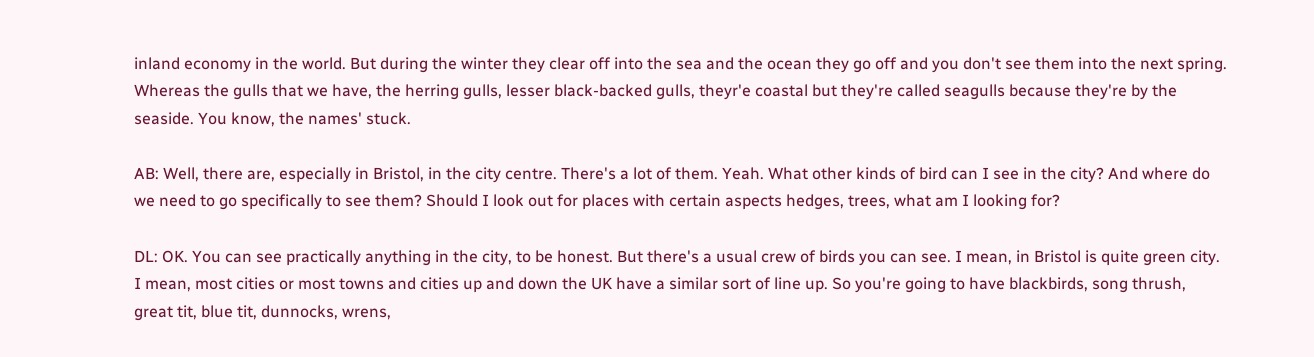inland economy in the world. But during the winter they clear off into the sea and the ocean they go off and you don't see them into the next spring. Whereas the gulls that we have, the herring gulls, lesser black-backed gulls, theyr'e coastal but they're called seagulls because they're by the seaside. You know, the names' stuck.

AB: Well, there are, especially in Bristol, in the city centre. There's a lot of them. Yeah. What other kinds of bird can I see in the city? And where do we need to go specifically to see them? Should I look out for places with certain aspects hedges, trees, what am I looking for?

DL: OK. You can see practically anything in the city, to be honest. But there's a usual crew of birds you can see. I mean, in Bristol is quite green city. I mean, most cities or most towns and cities up and down the UK have a similar sort of line up. So you're going to have blackbirds, song thrush, great tit, blue tit, dunnocks, wrens,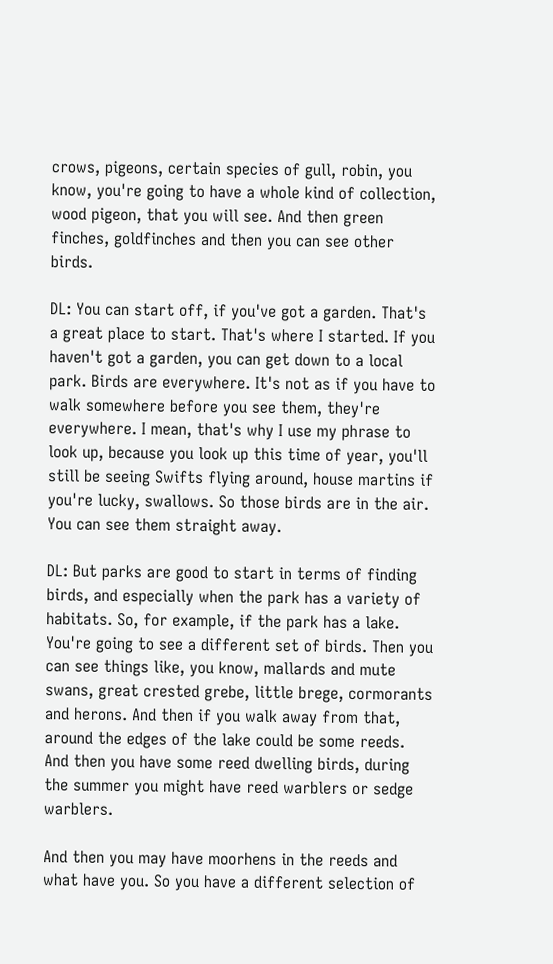crows, pigeons, certain species of gull, robin, you know, you're going to have a whole kind of collection, wood pigeon, that you will see. And then green finches, goldfinches and then you can see other birds.

DL: You can start off, if you've got a garden. That's a great place to start. That's where I started. If you haven't got a garden, you can get down to a local park. Birds are everywhere. It's not as if you have to walk somewhere before you see them, they're everywhere. I mean, that's why I use my phrase to look up, because you look up this time of year, you'll still be seeing Swifts flying around, house martins if you're lucky, swallows. So those birds are in the air. You can see them straight away.

DL: But parks are good to start in terms of finding birds, and especially when the park has a variety of habitats. So, for example, if the park has a lake. You're going to see a different set of birds. Then you can see things like, you know, mallards and mute swans, great crested grebe, little brege, cormorants and herons. And then if you walk away from that, around the edges of the lake could be some reeds. And then you have some reed dwelling birds, during the summer you might have reed warblers or sedge warblers.

And then you may have moorhens in the reeds and what have you. So you have a different selection of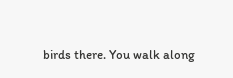birds there. You walk along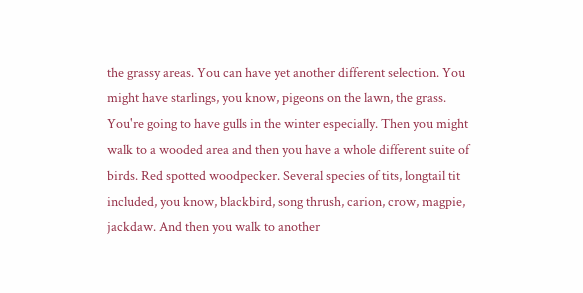the grassy areas. You can have yet another different selection. You might have starlings, you know, pigeons on the lawn, the grass. You're going to have gulls in the winter especially. Then you might walk to a wooded area and then you have a whole different suite of birds. Red spotted woodpecker. Several species of tits, longtail tit included, you know, blackbird, song thrush, carion, crow, magpie, jackdaw. And then you walk to another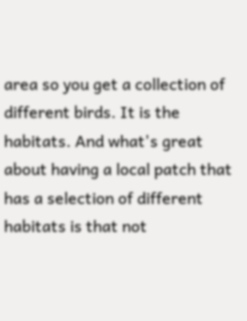area so you get a collection of different birds. It is the habitats. And what's great about having a local patch that has a selection of different habitats is that not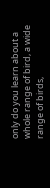only do you learn about a whole range of bird, a wide range of birds,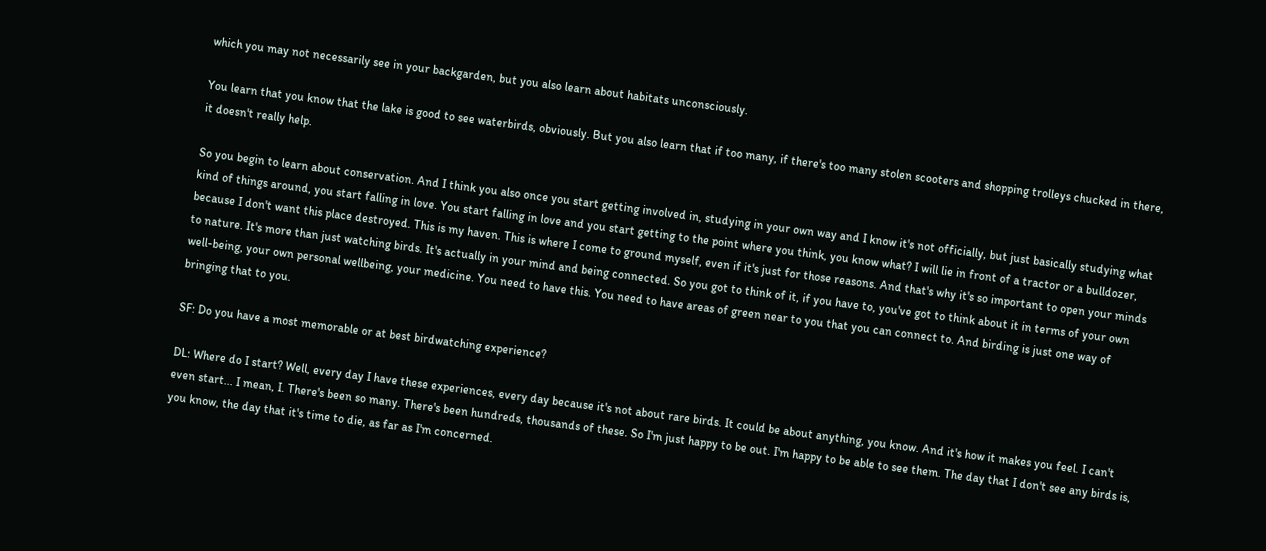which you may not necessarily see in your backgarden, but you also learn about habitats unconsciously.

You learn that you know that the lake is good to see waterbirds, obviously. But you also learn that if too many, if there's too many stolen scooters and shopping trolleys chucked in there, it doesn't really help.

So you begin to learn about conservation. And I think you also once you start getting involved in, studying in your own way and I know it's not officially, but just basically studying what kind of things around, you start falling in love. You start falling in love and you start getting to the point where you think, you know what? I will lie in front of a tractor or a bulldozer, because I don't want this place destroyed. This is my haven. This is where I come to ground myself, even if it's just for those reasons. And that's why it's so important to open your minds to nature. It's more than just watching birds. It's actually in your mind and being connected. So you got to think of it, if you have to, you've got to think about it in terms of your own well-being, your own personal wellbeing, your medicine. You need to have this. You need to have areas of green near to you that you can connect to. And birding is just one way of bringing that to you.

SF: Do you have a most memorable or at best birdwatching experience?

DL: Where do I start? Well, every day I have these experiences, every day because it's not about rare birds. It could be about anything, you know. And it's how it makes you feel. I can't even start... I mean, I. There's been so many. There's been hundreds, thousands of these. So I'm just happy to be out. I'm happy to be able to see them. The day that I don't see any birds is, you know, the day that it's time to die, as far as I'm concerned.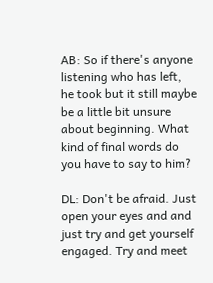AB: So if there's anyone listening who has left, he took but it still maybe be a little bit unsure about beginning. What kind of final words do you have to say to him?

DL: Don't be afraid. Just open your eyes and and just try and get yourself engaged. Try and meet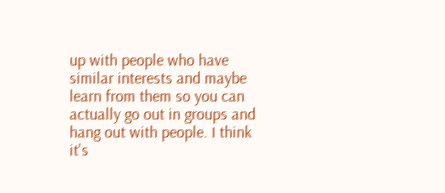up with people who have similar interests and maybe learn from them so you can actually go out in groups and hang out with people. I think it's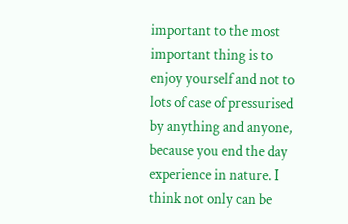important to the most important thing is to enjoy yourself and not to lots of case of pressurised by anything and anyone, because you end the day experience in nature. I think not only can be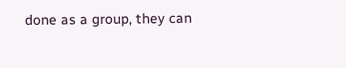done as a group, they can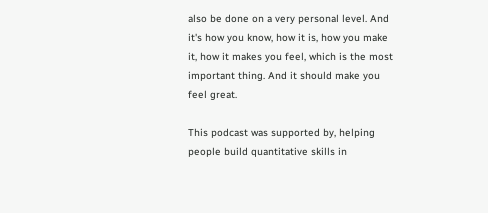also be done on a very personal level. And it's how you know, how it is, how you make it, how it makes you feel, which is the most important thing. And it should make you feel great.

This podcast was supported by, helping people build quantitative skills in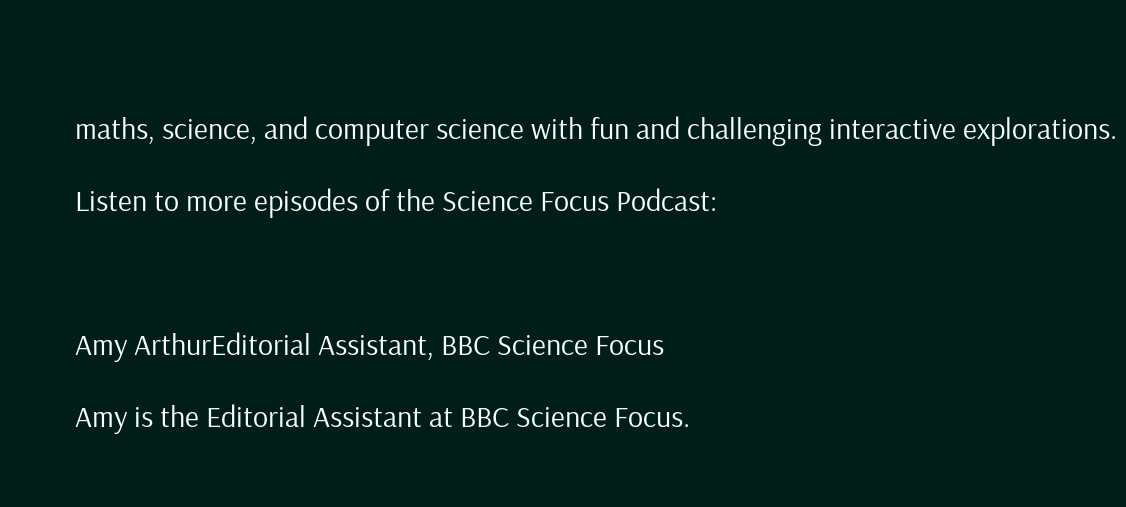maths, science, and computer science with fun and challenging interactive explorations.

Listen to more episodes of the Science Focus Podcast:



Amy ArthurEditorial Assistant, BBC Science Focus

Amy is the Editorial Assistant at BBC Science Focus.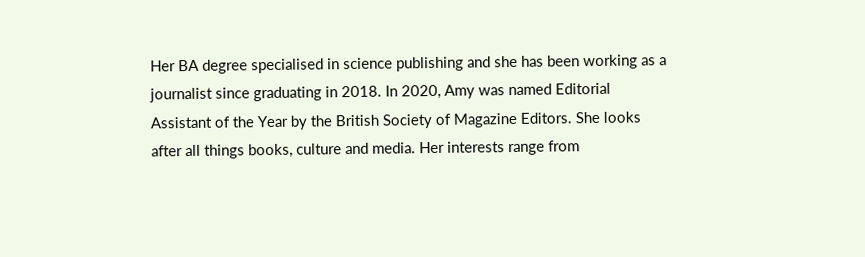Her BA degree specialised in science publishing and she has been working as a journalist since graduating in 2018. In 2020, Amy was named Editorial Assistant of the Year by the British Society of Magazine Editors. She looks after all things books, culture and media. Her interests range from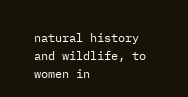natural history and wildlife, to women in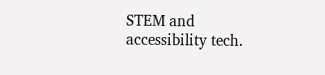STEM and accessibility tech.